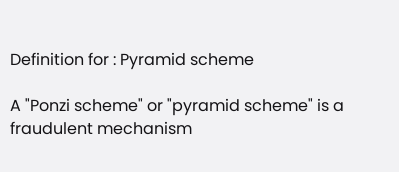Definition for : Pyramid scheme

A "Ponzi scheme" or "pyramid scheme" is a fraudulent mechanism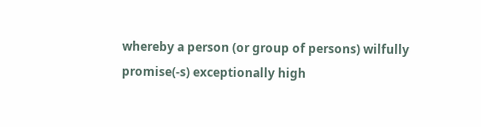whereby a person (or group of persons) wilfully promise(-s) exceptionally high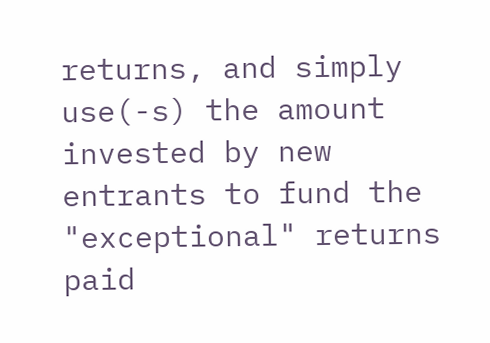returns, and simply use(-s) the amount invested by new entrants to fund the "exceptional" returns paid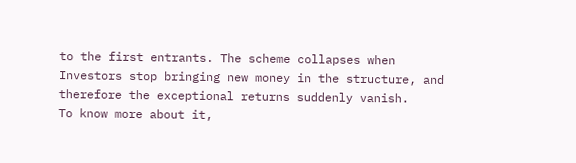to the first entrants. The scheme collapses when Investors stop bringing new money in the structure, and therefore the exceptional returns suddenly vanish.
To know more about it,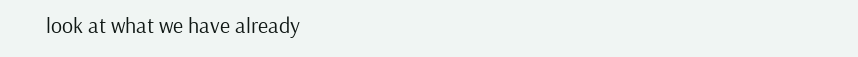look at what we have already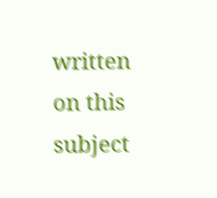written on this subject